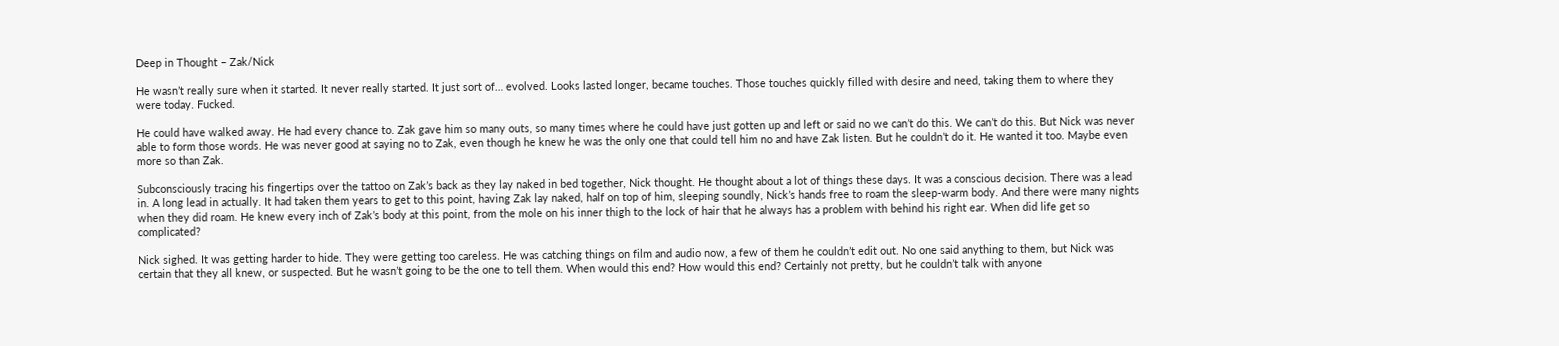Deep in Thought – Zak/Nick

He wasn’t really sure when it started. It never really started. It just sort of… evolved. Looks lasted longer, became touches. Those touches quickly filled with desire and need, taking them to where they were today. Fucked.

He could have walked away. He had every chance to. Zak gave him so many outs, so many times where he could have just gotten up and left or said no we can’t do this. We can’t do this. But Nick was never able to form those words. He was never good at saying no to Zak, even though he knew he was the only one that could tell him no and have Zak listen. But he couldn’t do it. He wanted it too. Maybe even more so than Zak.

Subconsciously tracing his fingertips over the tattoo on Zak’s back as they lay naked in bed together, Nick thought. He thought about a lot of things these days. It was a conscious decision. There was a lead in. A long lead in actually. It had taken them years to get to this point, having Zak lay naked, half on top of him, sleeping soundly, Nick’s hands free to roam the sleep-warm body. And there were many nights when they did roam. He knew every inch of Zak’s body at this point, from the mole on his inner thigh to the lock of hair that he always has a problem with behind his right ear. When did life get so complicated?

Nick sighed. It was getting harder to hide. They were getting too careless. He was catching things on film and audio now, a few of them he couldn’t edit out. No one said anything to them, but Nick was certain that they all knew, or suspected. But he wasn’t going to be the one to tell them. When would this end? How would this end? Certainly not pretty, but he couldn’t talk with anyone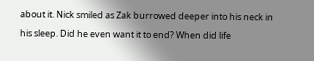about it. Nick smiled as Zak burrowed deeper into his neck in his sleep. Did he even want it to end? When did life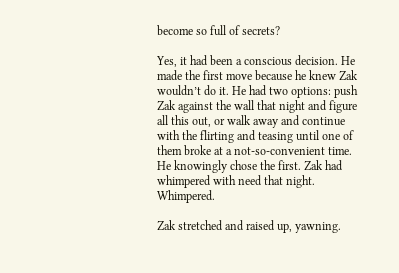become so full of secrets?

Yes, it had been a conscious decision. He made the first move because he knew Zak wouldn’t do it. He had two options: push Zak against the wall that night and figure all this out, or walk away and continue with the flirting and teasing until one of them broke at a not-so-convenient time. He knowingly chose the first. Zak had whimpered with need that night. Whimpered.

Zak stretched and raised up, yawning.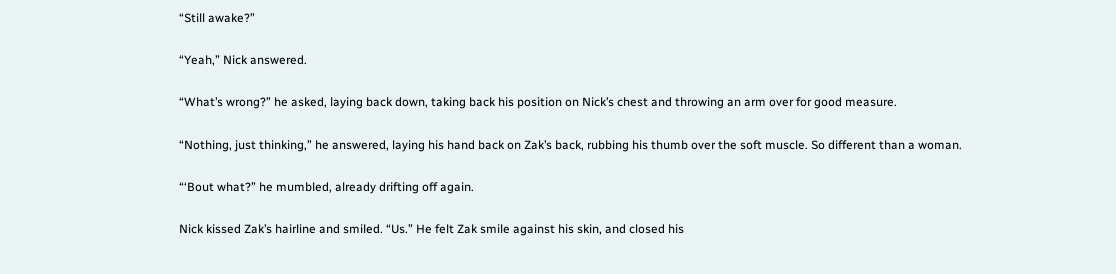“Still awake?”

“Yeah,” Nick answered.

“What’s wrong?” he asked, laying back down, taking back his position on Nick’s chest and throwing an arm over for good measure.

“Nothing, just thinking,” he answered, laying his hand back on Zak’s back, rubbing his thumb over the soft muscle. So different than a woman.

“‘Bout what?” he mumbled, already drifting off again.

Nick kissed Zak’s hairline and smiled. “Us.” He felt Zak smile against his skin, and closed his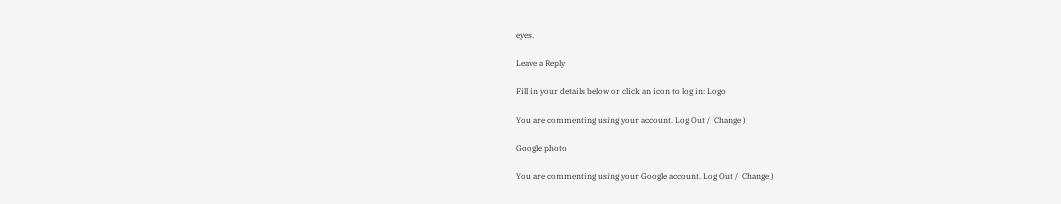eyes.

Leave a Reply

Fill in your details below or click an icon to log in: Logo

You are commenting using your account. Log Out /  Change )

Google photo

You are commenting using your Google account. Log Out /  Change )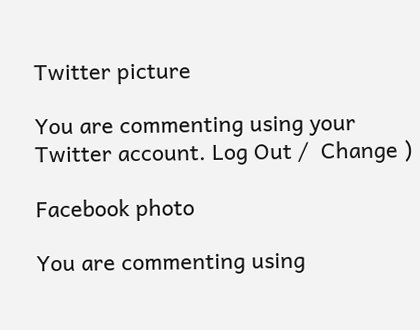Twitter picture

You are commenting using your Twitter account. Log Out /  Change )

Facebook photo

You are commenting using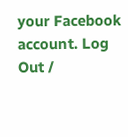your Facebook account. Log Out /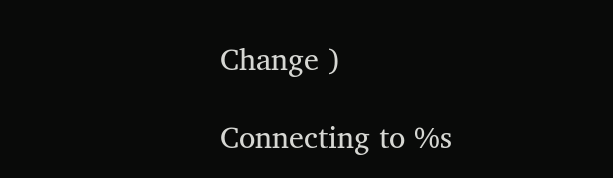Change )

Connecting to %s